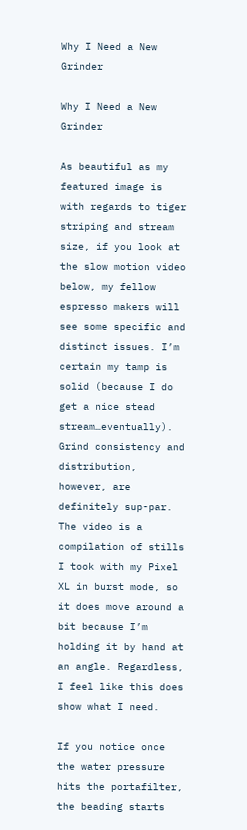Why I Need a New Grinder

Why I Need a New Grinder

As beautiful as my featured image is with regards to tiger striping and stream size, if you look at the slow motion video below, my fellow espresso makers will see some specific and distinct issues. I’m certain my tamp is solid (because I do get a nice stead stream…eventually). Grind consistency and distribution, however, are definitely sup-par. The video is a compilation of stills I took with my Pixel XL in burst mode, so it does move around a bit because I’m holding it by hand at an angle. Regardless, I feel like this does show what I need.

If you notice once the water pressure hits the portafilter, the beading starts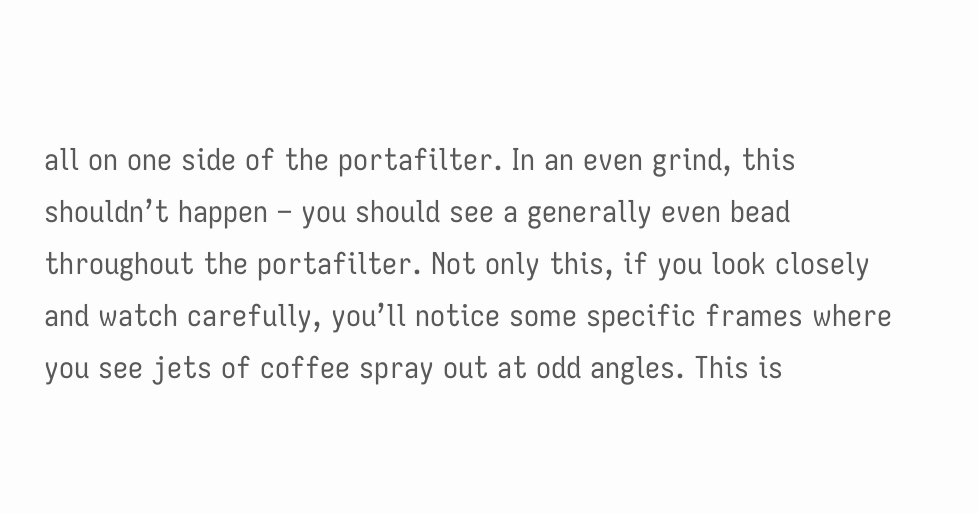all on one side of the portafilter. In an even grind, this shouldn’t happen – you should see a generally even bead throughout the portafilter. Not only this, if you look closely and watch carefully, you’ll notice some specific frames where you see jets of coffee spray out at odd angles. This is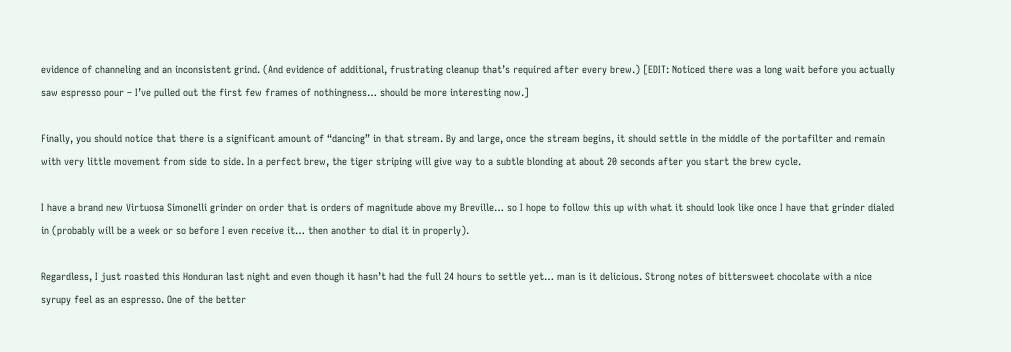evidence of channeling and an inconsistent grind. (And evidence of additional, frustrating cleanup that’s required after every brew.) [EDIT: Noticed there was a long wait before you actually saw espresso pour – I’ve pulled out the first few frames of nothingness… should be more interesting now.]

Finally, you should notice that there is a significant amount of “dancing” in that stream. By and large, once the stream begins, it should settle in the middle of the portafilter and remain with very little movement from side to side. In a perfect brew, the tiger striping will give way to a subtle blonding at about 20 seconds after you start the brew cycle.

I have a brand new Virtuosa Simonelli grinder on order that is orders of magnitude above my Breville… so I hope to follow this up with what it should look like once I have that grinder dialed in (probably will be a week or so before I even receive it… then another to dial it in properly).

Regardless, I just roasted this Honduran last night and even though it hasn’t had the full 24 hours to settle yet… man is it delicious. Strong notes of bittersweet chocolate with a nice syrupy feel as an espresso. One of the better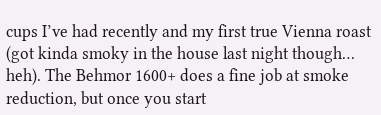cups I’ve had recently and my first true Vienna roast (got kinda smoky in the house last night though… heh). The Behmor 1600+ does a fine job at smoke reduction, but once you start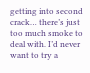getting into second crack… there’s just too much smoke to deal with. I’d never want to try a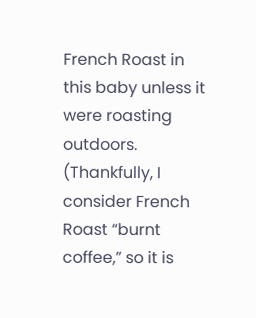French Roast in this baby unless it were roasting outdoors. (Thankfully, I consider French Roast “burnt coffee,” so it is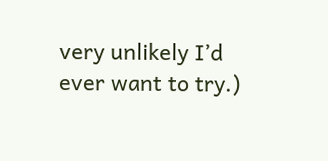very unlikely I’d ever want to try.)